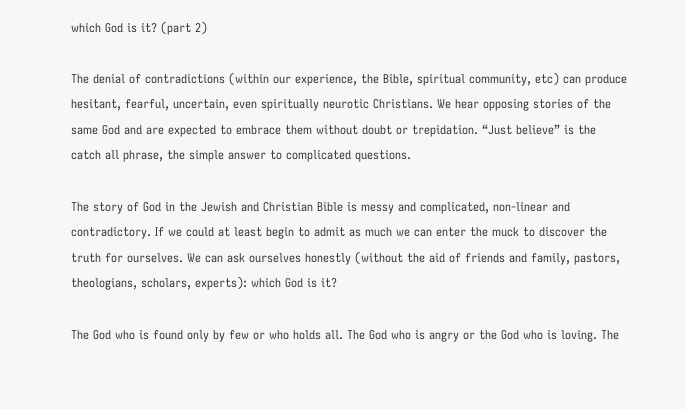which God is it? (part 2)

The denial of contradictions (within our experience, the Bible, spiritual community, etc) can produce hesitant, fearful, uncertain, even spiritually neurotic Christians. We hear opposing stories of the same God and are expected to embrace them without doubt or trepidation. “Just believe” is the catch all phrase, the simple answer to complicated questions.

The story of God in the Jewish and Christian Bible is messy and complicated, non-linear and contradictory. If we could at least begin to admit as much we can enter the muck to discover the truth for ourselves. We can ask ourselves honestly (without the aid of friends and family, pastors, theologians, scholars, experts): which God is it?

The God who is found only by few or who holds all. The God who is angry or the God who is loving. The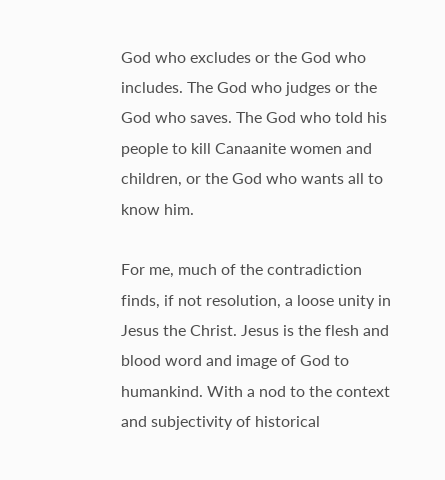God who excludes or the God who includes. The God who judges or the God who saves. The God who told his people to kill Canaanite women and children, or the God who wants all to know him.

For me, much of the contradiction finds, if not resolution, a loose unity in Jesus the Christ. Jesus is the flesh and blood word and image of God to humankind. With a nod to the context and subjectivity of historical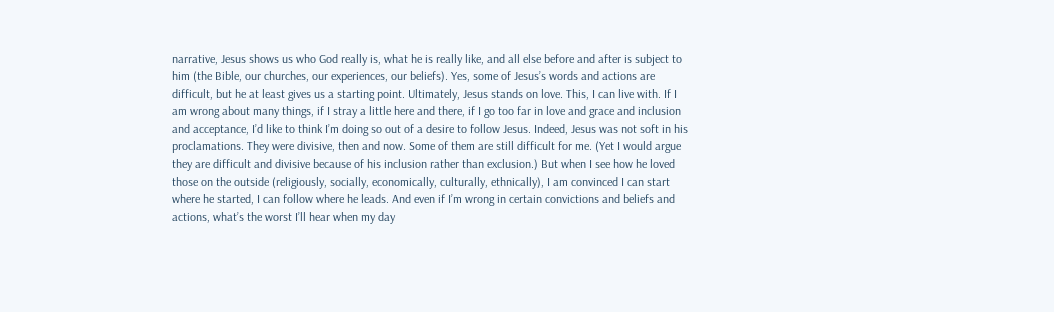narrative, Jesus shows us who God really is, what he is really like, and all else before and after is subject to him (the Bible, our churches, our experiences, our beliefs). Yes, some of Jesus’s words and actions are difficult, but he at least gives us a starting point. Ultimately, Jesus stands on love. This, I can live with. If I am wrong about many things, if I stray a little here and there, if I go too far in love and grace and inclusion and acceptance, I’d like to think I’m doing so out of a desire to follow Jesus. Indeed, Jesus was not soft in his proclamations. They were divisive, then and now. Some of them are still difficult for me. (Yet I would argue they are difficult and divisive because of his inclusion rather than exclusion.) But when I see how he loved those on the outside (religiously, socially, economically, culturally, ethnically), I am convinced I can start where he started, I can follow where he leads. And even if I’m wrong in certain convictions and beliefs and actions, what’s the worst I’ll hear when my day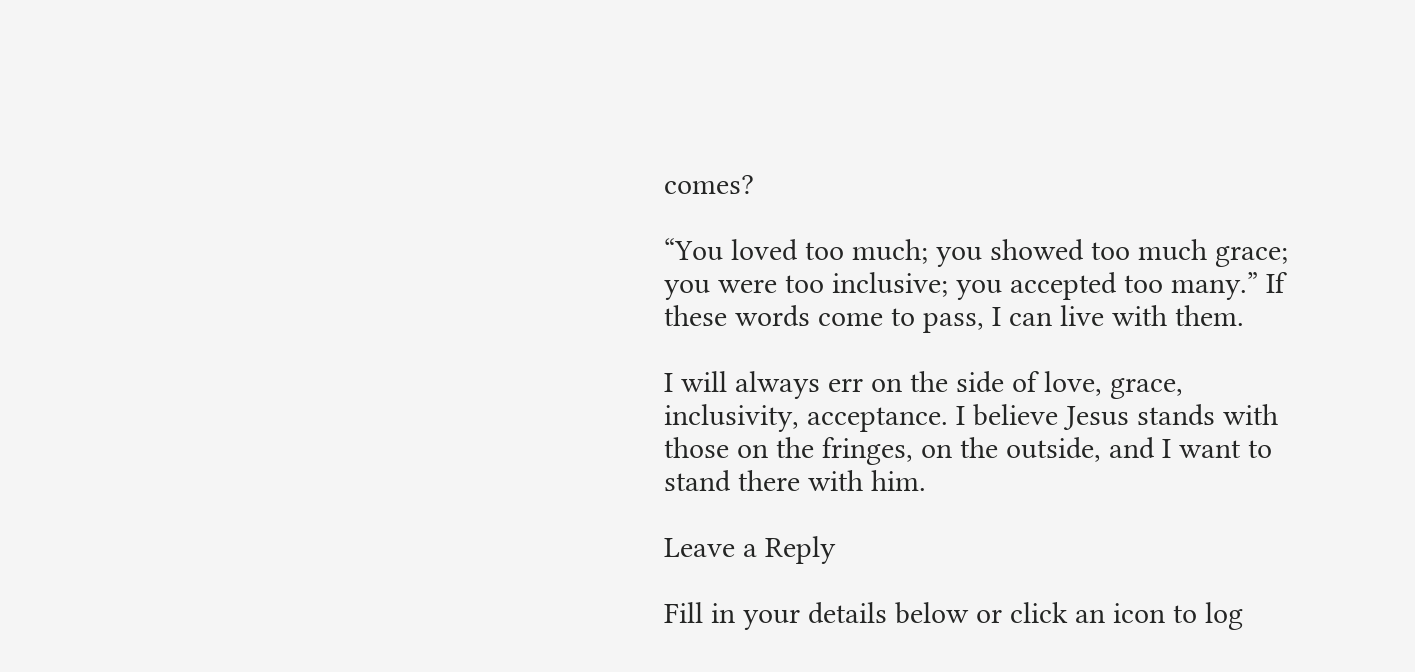comes?

“You loved too much; you showed too much grace; you were too inclusive; you accepted too many.” If these words come to pass, I can live with them.

I will always err on the side of love, grace, inclusivity, acceptance. I believe Jesus stands with those on the fringes, on the outside, and I want to stand there with him.

Leave a Reply

Fill in your details below or click an icon to log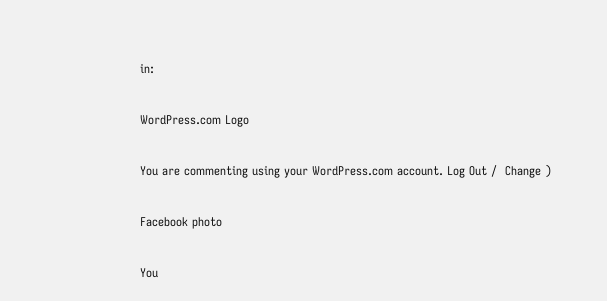in:

WordPress.com Logo

You are commenting using your WordPress.com account. Log Out /  Change )

Facebook photo

You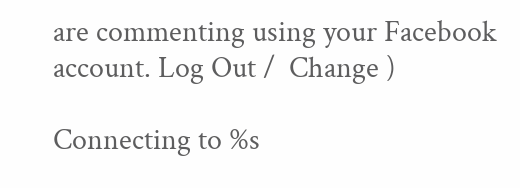are commenting using your Facebook account. Log Out /  Change )

Connecting to %s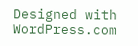Designed with WordPress.com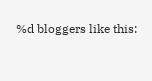%d bloggers like this: